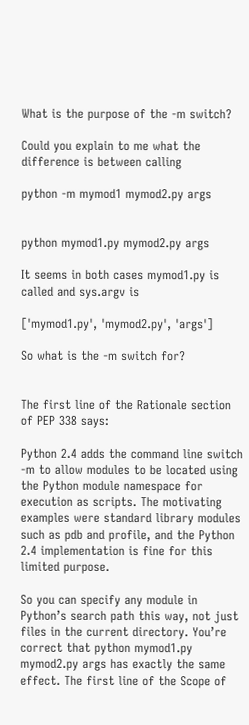What is the purpose of the -m switch?

Could you explain to me what the difference is between calling

python -m mymod1 mymod2.py args


python mymod1.py mymod2.py args

It seems in both cases mymod1.py is called and sys.argv is

['mymod1.py', 'mymod2.py', 'args']

So what is the -m switch for?


The first line of the Rationale section of PEP 338 says:

Python 2.4 adds the command line switch -m to allow modules to be located using the Python module namespace for execution as scripts. The motivating examples were standard library modules such as pdb and profile, and the Python 2.4 implementation is fine for this limited purpose.

So you can specify any module in Python’s search path this way, not just files in the current directory. You’re correct that python mymod1.py mymod2.py args has exactly the same effect. The first line of the Scope of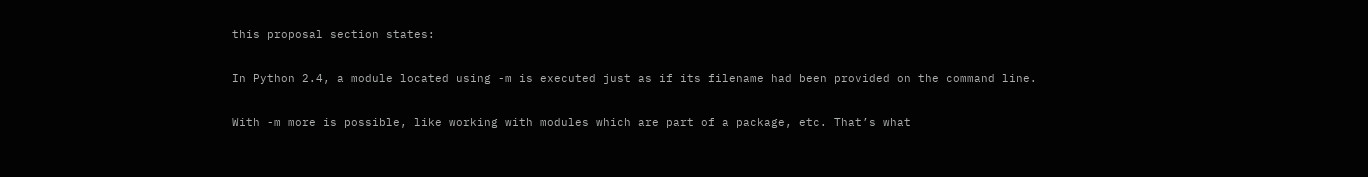this proposal section states:

In Python 2.4, a module located using -m is executed just as if its filename had been provided on the command line.

With -m more is possible, like working with modules which are part of a package, etc. That’s what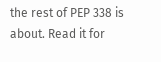the rest of PEP 338 is about. Read it for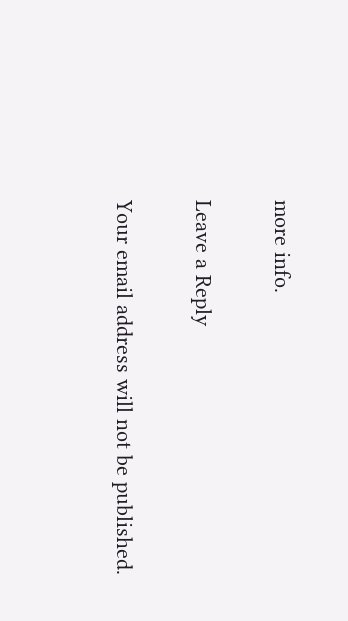more info.

Leave a Reply

Your email address will not be published.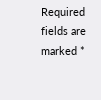Required fields are marked *